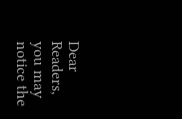Dear Readers, you may notice the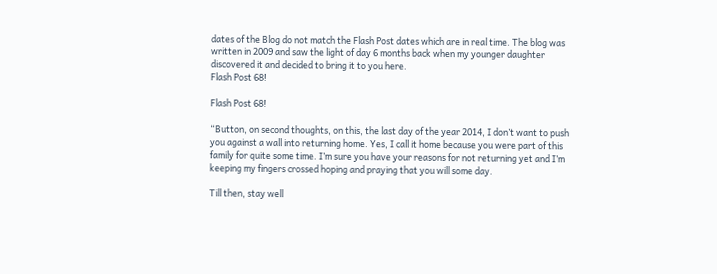dates of the Blog do not match the Flash Post dates which are in real time. The blog was written in 2009 and saw the light of day 6 months back when my younger daughter discovered it and decided to bring it to you here.
Flash Post 68!

Flash Post 68!

“Button, on second thoughts, on this, the last day of the year 2014, I don’t want to push you against a wall into returning home. Yes, I call it home because you were part of this family for quite some time. I’m sure you have your reasons for not returning yet and I’m keeping my fingers crossed hoping and praying that you will some day.

Till then, stay well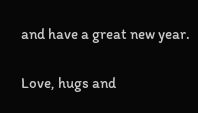and have a great new year.

Love, hugs and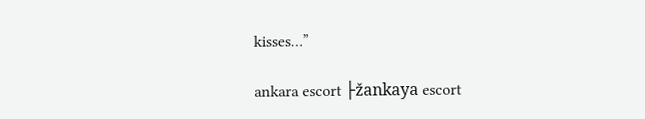kisses…”

ankara escort ├žankaya escort